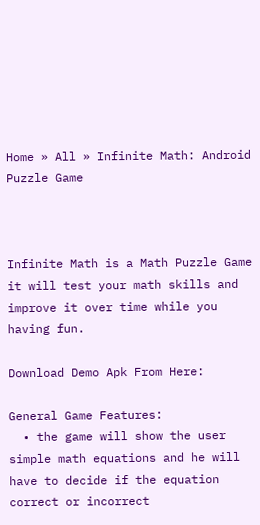Home » All » Infinite Math: Android Puzzle Game



Infinite Math is a Math Puzzle Game it will test your math skills and improve it over time while you having fun.

Download Demo Apk From Here:

General Game Features:
  • the game will show the user simple math equations and he will have to decide if the equation correct or incorrect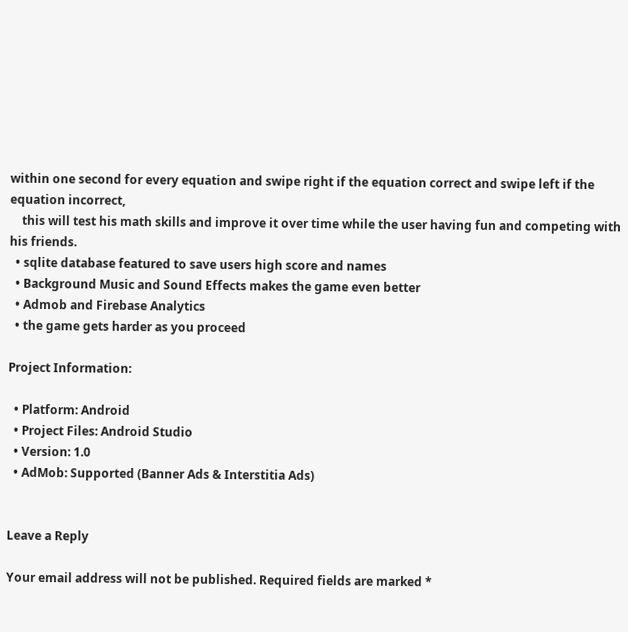within one second for every equation and swipe right if the equation correct and swipe left if the equation incorrect,
    this will test his math skills and improve it over time while the user having fun and competing with his friends.
  • sqlite database featured to save users high score and names
  • Background Music and Sound Effects makes the game even better
  • Admob and Firebase Analytics
  • the game gets harder as you proceed

Project Information:

  • Platform: Android
  • Project Files: Android Studio
  • Version: 1.0
  • AdMob: Supported (Banner Ads & Interstitia Ads)


Leave a Reply

Your email address will not be published. Required fields are marked *